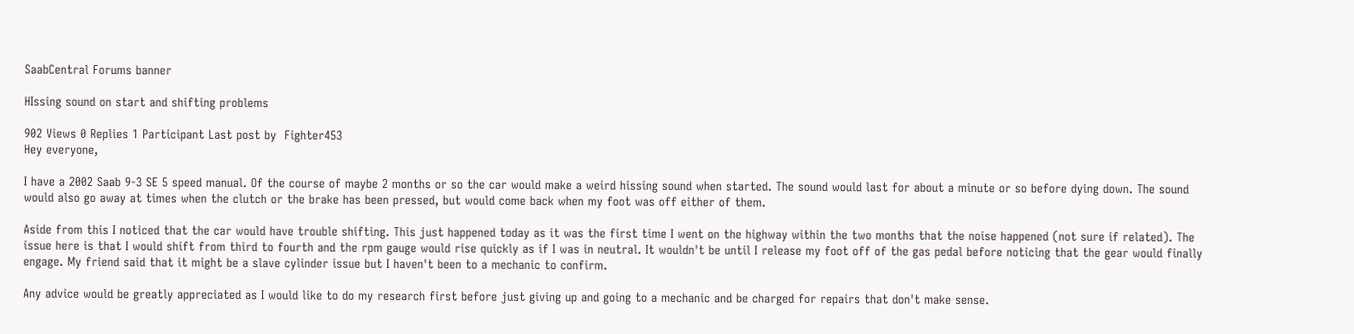SaabCentral Forums banner

HIssing sound on start and shifting problems

902 Views 0 Replies 1 Participant Last post by  Fighter453
Hey everyone,

I have a 2002 Saab 9-3 SE 5 speed manual. Of the course of maybe 2 months or so the car would make a weird hissing sound when started. The sound would last for about a minute or so before dying down. The sound would also go away at times when the clutch or the brake has been pressed, but would come back when my foot was off either of them.

Aside from this I noticed that the car would have trouble shifting. This just happened today as it was the first time I went on the highway within the two months that the noise happened (not sure if related). The issue here is that I would shift from third to fourth and the rpm gauge would rise quickly as if I was in neutral. It wouldn't be until I release my foot off of the gas pedal before noticing that the gear would finally engage. My friend said that it might be a slave cylinder issue but I haven't been to a mechanic to confirm.

Any advice would be greatly appreciated as I would like to do my research first before just giving up and going to a mechanic and be charged for repairs that don't make sense.